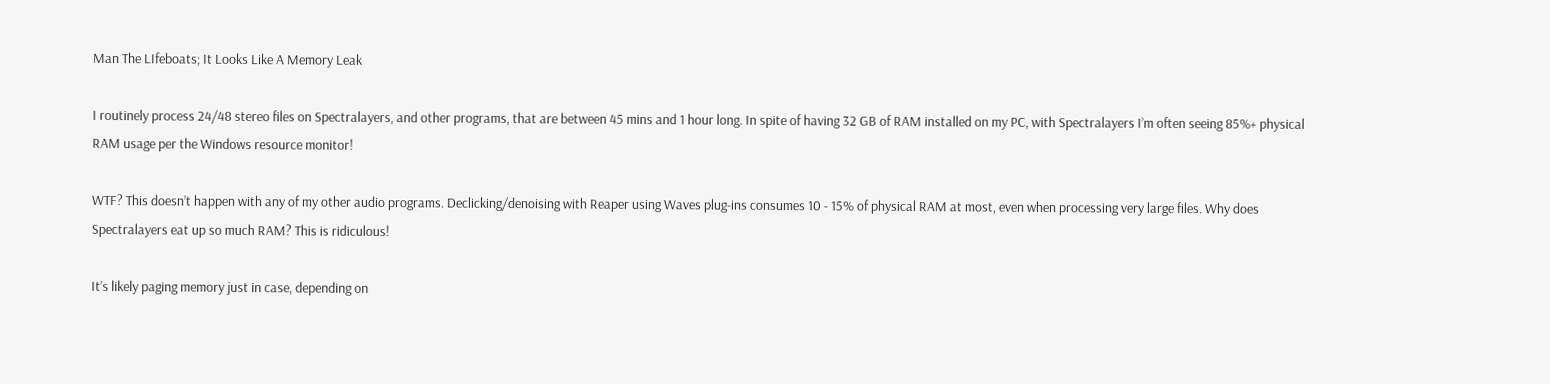Man The LIfeboats; It Looks Like A Memory Leak

I routinely process 24/48 stereo files on Spectralayers, and other programs, that are between 45 mins and 1 hour long. In spite of having 32 GB of RAM installed on my PC, with Spectralayers I’m often seeing 85%+ physical RAM usage per the Windows resource monitor!

WTF? This doesn’t happen with any of my other audio programs. Declicking/denoising with Reaper using Waves plug-ins consumes 10 - 15% of physical RAM at most, even when processing very large files. Why does Spectralayers eat up so much RAM? This is ridiculous!

It’s likely paging memory just in case, depending on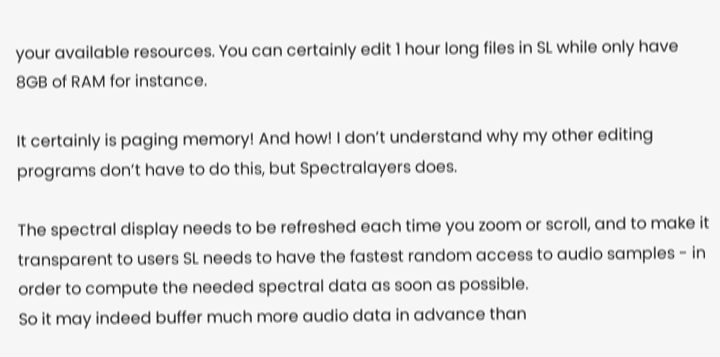your available resources. You can certainly edit 1 hour long files in SL while only have 8GB of RAM for instance.

It certainly is paging memory! And how! I don’t understand why my other editing programs don’t have to do this, but Spectralayers does.

The spectral display needs to be refreshed each time you zoom or scroll, and to make it transparent to users SL needs to have the fastest random access to audio samples - in order to compute the needed spectral data as soon as possible.
So it may indeed buffer much more audio data in advance than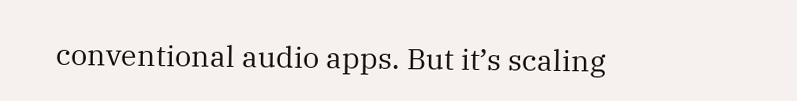conventional audio apps. But it’s scaling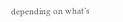depending on what’s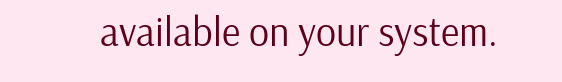available on your system.